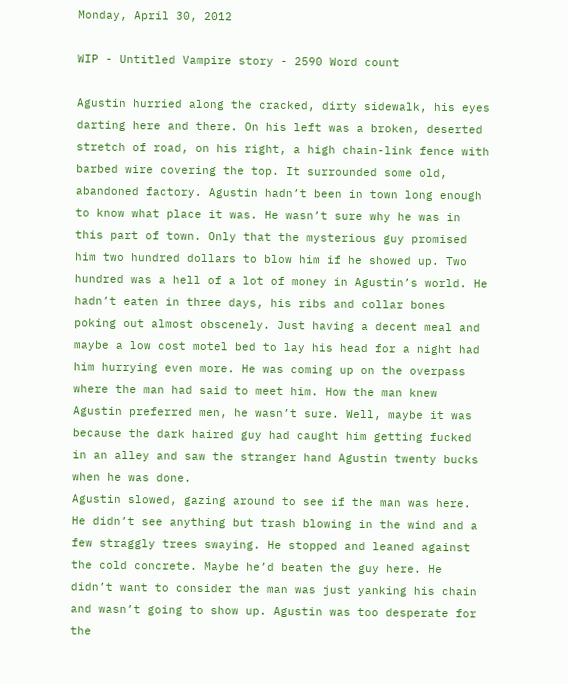Monday, April 30, 2012

WIP - Untitled Vampire story - 2590 Word count

Agustin hurried along the cracked, dirty sidewalk, his eyes darting here and there. On his left was a broken, deserted stretch of road, on his right, a high chain-link fence with barbed wire covering the top. It surrounded some old, abandoned factory. Agustin hadn’t been in town long enough to know what place it was. He wasn’t sure why he was in this part of town. Only that the mysterious guy promised him two hundred dollars to blow him if he showed up. Two hundred was a hell of a lot of money in Agustin’s world. He hadn’t eaten in three days, his ribs and collar bones poking out almost obscenely. Just having a decent meal and maybe a low cost motel bed to lay his head for a night had him hurrying even more. He was coming up on the overpass where the man had said to meet him. How the man knew Agustin preferred men, he wasn’t sure. Well, maybe it was because the dark haired guy had caught him getting fucked in an alley and saw the stranger hand Agustin twenty bucks when he was done.
Agustin slowed, gazing around to see if the man was here. He didn’t see anything but trash blowing in the wind and a few straggly trees swaying. He stopped and leaned against the cold concrete. Maybe he’d beaten the guy here. He didn’t want to consider the man was just yanking his chain and wasn’t going to show up. Agustin was too desperate for the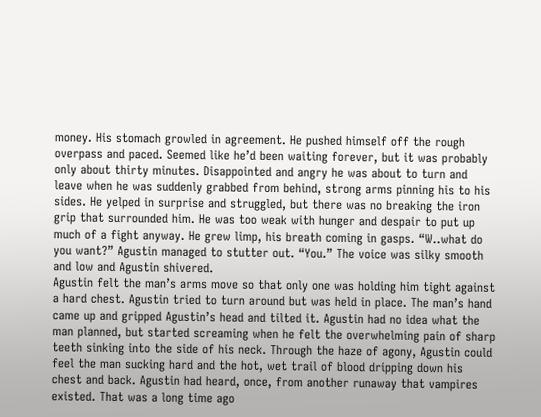money. His stomach growled in agreement. He pushed himself off the rough overpass and paced. Seemed like he’d been waiting forever, but it was probably only about thirty minutes. Disappointed and angry he was about to turn and leave when he was suddenly grabbed from behind, strong arms pinning his to his sides. He yelped in surprise and struggled, but there was no breaking the iron grip that surrounded him. He was too weak with hunger and despair to put up much of a fight anyway. He grew limp, his breath coming in gasps. “W..what do you want?” Agustin managed to stutter out. “You.” The voice was silky smooth and low and Agustin shivered.
Agustin felt the man’s arms move so that only one was holding him tight against a hard chest. Agustin tried to turn around but was held in place. The man’s hand came up and gripped Agustin’s head and tilted it. Agustin had no idea what the man planned, but started screaming when he felt the overwhelming pain of sharp teeth sinking into the side of his neck. Through the haze of agony, Agustin could feel the man sucking hard and the hot, wet trail of blood dripping down his chest and back. Agustin had heard, once, from another runaway that vampires existed. That was a long time ago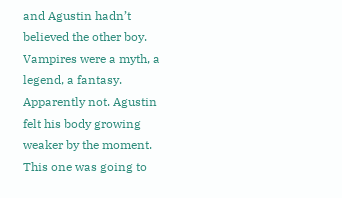and Agustin hadn’t believed the other boy. Vampires were a myth, a legend, a fantasy. Apparently not. Agustin felt his body growing weaker by the moment. This one was going to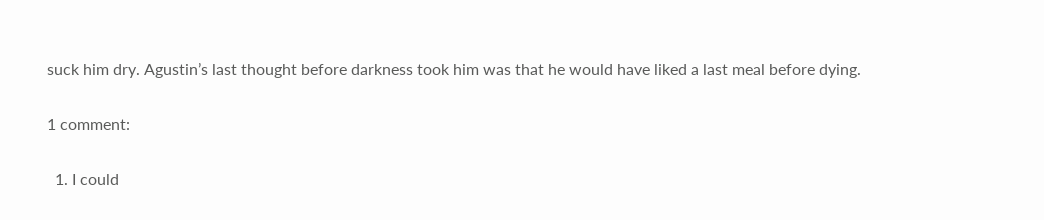suck him dry. Agustin’s last thought before darkness took him was that he would have liked a last meal before dying.

1 comment:

  1. I could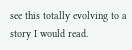see this totally evolving to a story I would read.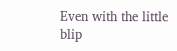Even with the little blip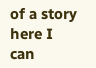of a story here I can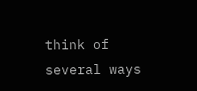think of several ways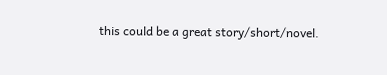this could be a great story/short/novel.